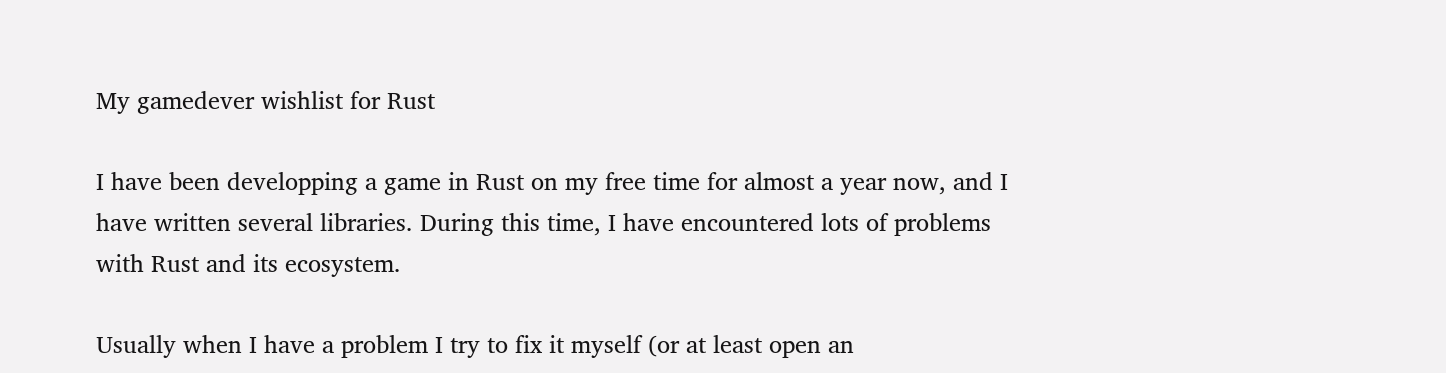My gamedever wishlist for Rust

I have been developping a game in Rust on my free time for almost a year now, and I have written several libraries. During this time, I have encountered lots of problems with Rust and its ecosystem.

Usually when I have a problem I try to fix it myself (or at least open an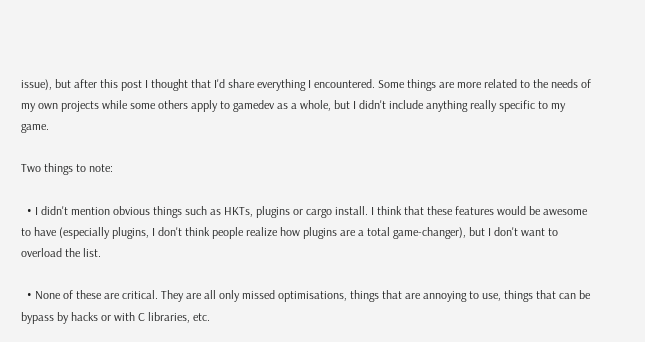issue), but after this post I thought that I'd share everything I encountered. Some things are more related to the needs of my own projects while some others apply to gamedev as a whole, but I didn't include anything really specific to my game.

Two things to note:

  • I didn't mention obvious things such as HKTs, plugins or cargo install. I think that these features would be awesome to have (especially plugins, I don't think people realize how plugins are a total game-changer), but I don't want to overload the list.

  • None of these are critical. They are all only missed optimisations, things that are annoying to use, things that can be bypass by hacks or with C libraries, etc.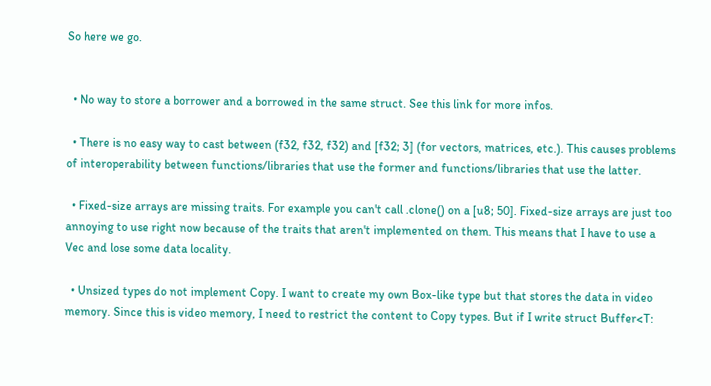So here we go.


  • No way to store a borrower and a borrowed in the same struct. See this link for more infos.

  • There is no easy way to cast between (f32, f32, f32) and [f32; 3] (for vectors, matrices, etc.). This causes problems of interoperability between functions/libraries that use the former and functions/libraries that use the latter.

  • Fixed-size arrays are missing traits. For example you can't call .clone() on a [u8; 50]. Fixed-size arrays are just too annoying to use right now because of the traits that aren't implemented on them. This means that I have to use a Vec and lose some data locality.

  • Unsized types do not implement Copy. I want to create my own Box-like type but that stores the data in video memory. Since this is video memory, I need to restrict the content to Copy types. But if I write struct Buffer<T: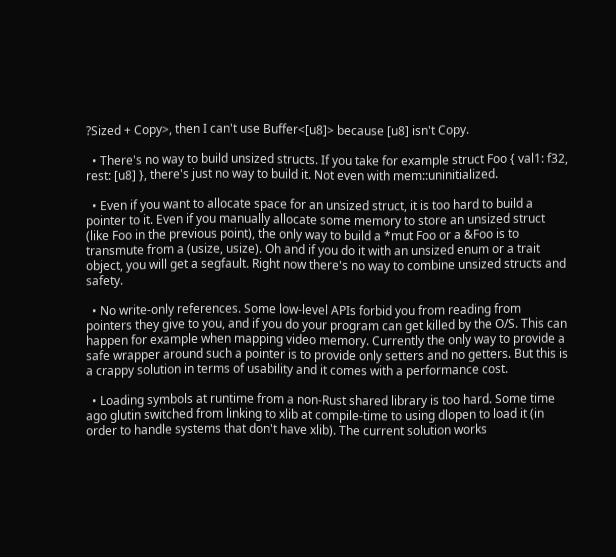?Sized + Copy>, then I can't use Buffer<[u8]> because [u8] isn't Copy.

  • There's no way to build unsized structs. If you take for example struct Foo { val1: f32, rest: [u8] }, there's just no way to build it. Not even with mem::uninitialized.

  • Even if you want to allocate space for an unsized struct, it is too hard to build a pointer to it. Even if you manually allocate some memory to store an unsized struct (like Foo in the previous point), the only way to build a *mut Foo or a &Foo is to transmute from a (usize, usize). Oh and if you do it with an unsized enum or a trait object, you will get a segfault. Right now there's no way to combine unsized structs and safety.

  • No write-only references. Some low-level APIs forbid you from reading from pointers they give to you, and if you do your program can get killed by the O/S. This can happen for example when mapping video memory. Currently the only way to provide a safe wrapper around such a pointer is to provide only setters and no getters. But this is a crappy solution in terms of usability and it comes with a performance cost.

  • Loading symbols at runtime from a non-Rust shared library is too hard. Some time ago glutin switched from linking to xlib at compile-time to using dlopen to load it (in order to handle systems that don't have xlib). The current solution works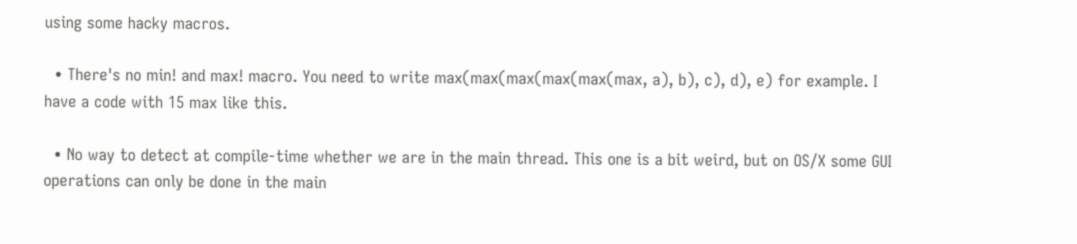using some hacky macros.

  • There's no min! and max! macro. You need to write max(max(max(max(max(max, a), b), c), d), e) for example. I have a code with 15 max like this.

  • No way to detect at compile-time whether we are in the main thread. This one is a bit weird, but on OS/X some GUI operations can only be done in the main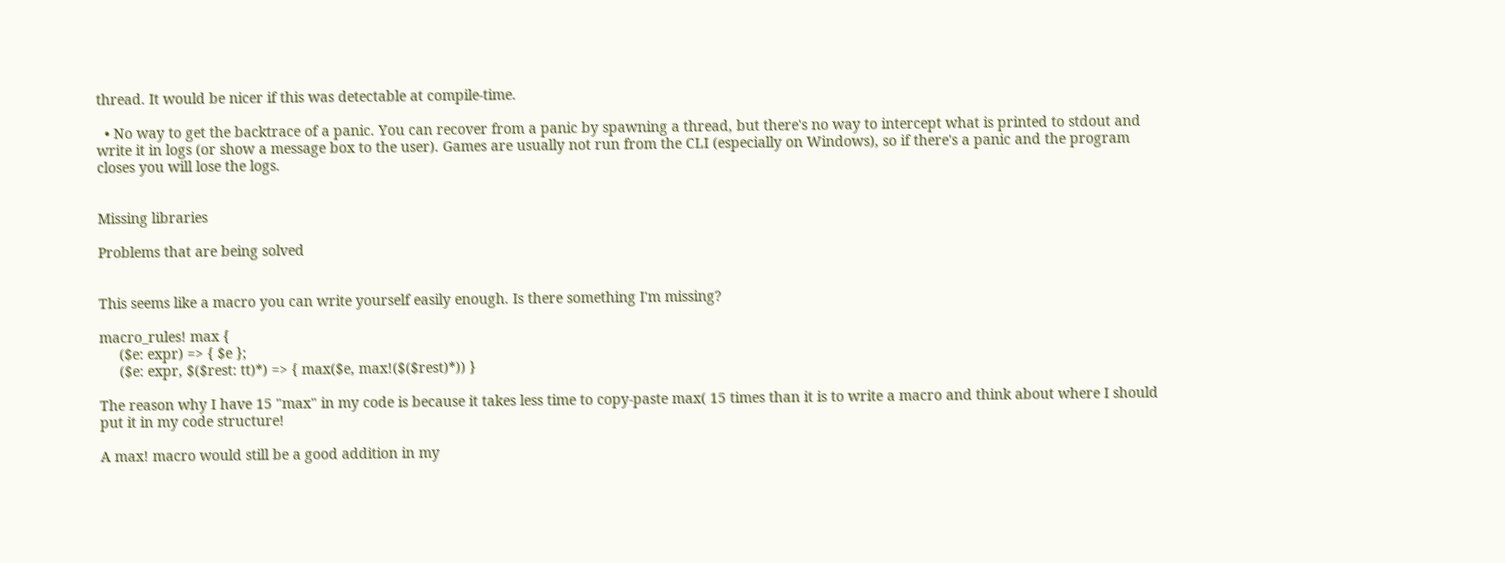thread. It would be nicer if this was detectable at compile-time.

  • No way to get the backtrace of a panic. You can recover from a panic by spawning a thread, but there's no way to intercept what is printed to stdout and write it in logs (or show a message box to the user). Games are usually not run from the CLI (especially on Windows), so if there's a panic and the program closes you will lose the logs.


Missing libraries

Problems that are being solved


This seems like a macro you can write yourself easily enough. Is there something I'm missing?

macro_rules! max {
     ($e: expr) => { $e };
     ($e: expr, $($rest: tt)*) => { max($e, max!($($rest)*)) }

The reason why I have 15 "max" in my code is because it takes less time to copy-paste max( 15 times than it is to write a macro and think about where I should put it in my code structure!

A max! macro would still be a good addition in my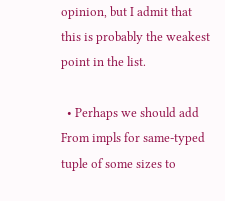opinion, but I admit that this is probably the weakest point in the list.

  • Perhaps we should add From impls for same-typed tuple of some sizes to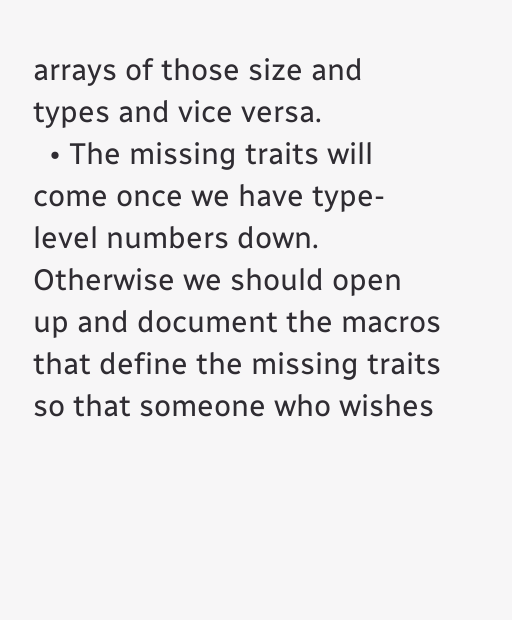arrays of those size and types and vice versa.
  • The missing traits will come once we have type-level numbers down. Otherwise we should open up and document the macros that define the missing traits so that someone who wishes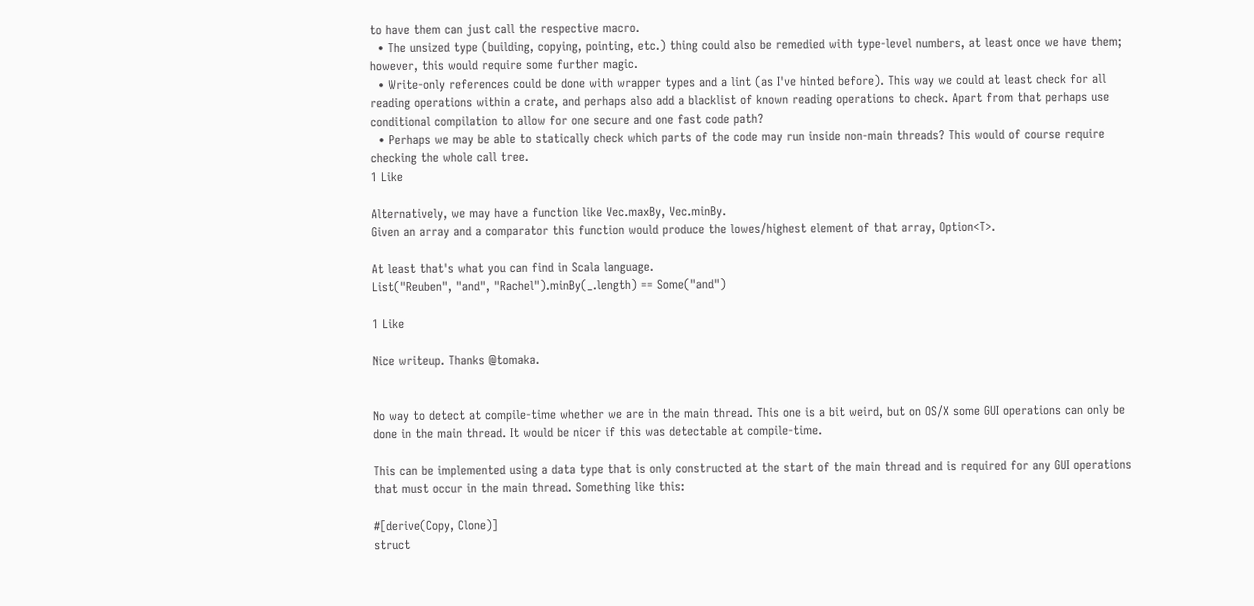to have them can just call the respective macro.
  • The unsized type (building, copying, pointing, etc.) thing could also be remedied with type-level numbers, at least once we have them; however, this would require some further magic.
  • Write-only references could be done with wrapper types and a lint (as I've hinted before). This way we could at least check for all reading operations within a crate, and perhaps also add a blacklist of known reading operations to check. Apart from that perhaps use conditional compilation to allow for one secure and one fast code path?
  • Perhaps we may be able to statically check which parts of the code may run inside non-main threads? This would of course require checking the whole call tree.
1 Like

Alternatively, we may have a function like Vec.maxBy, Vec.minBy.
Given an array and a comparator this function would produce the lowes/highest element of that array, Option<T>.

At least that's what you can find in Scala language.
List("Reuben", "and", "Rachel").minBy(_.length) == Some("and")

1 Like

Nice writeup. Thanks @tomaka.


No way to detect at compile-time whether we are in the main thread. This one is a bit weird, but on OS/X some GUI operations can only be done in the main thread. It would be nicer if this was detectable at compile-time.

This can be implemented using a data type that is only constructed at the start of the main thread and is required for any GUI operations that must occur in the main thread. Something like this:

#[derive(Copy, Clone)]
struct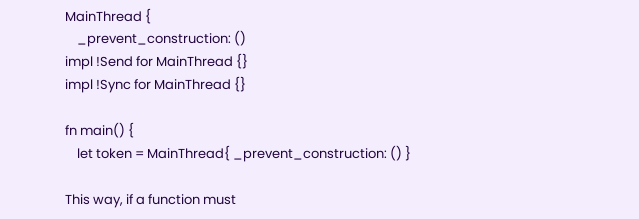MainThread {
    _prevent_construction: ()
impl !Send for MainThread {}
impl !Sync for MainThread {}

fn main() {
    let token = MainThread{ _prevent_construction: () }

This way, if a function must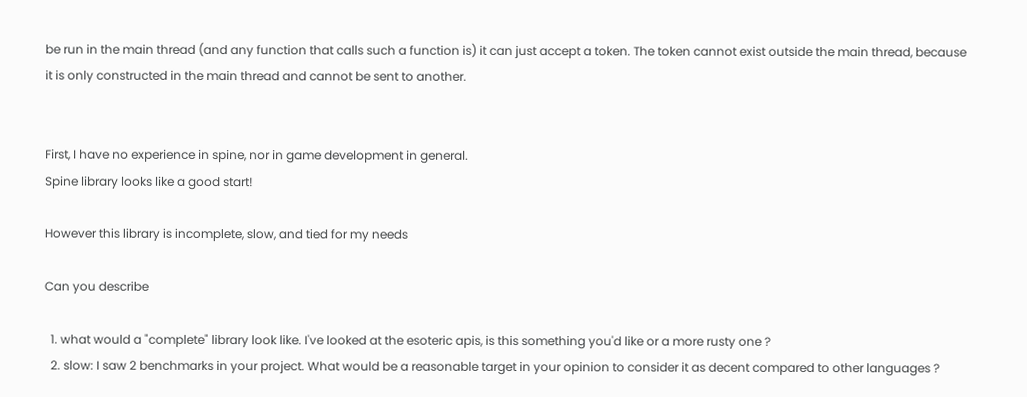be run in the main thread (and any function that calls such a function is) it can just accept a token. The token cannot exist outside the main thread, because it is only constructed in the main thread and cannot be sent to another.


First, I have no experience in spine, nor in game development in general.
Spine library looks like a good start!

However this library is incomplete, slow, and tied for my needs

Can you describe

  1. what would a "complete" library look like. I've looked at the esoteric apis, is this something you'd like or a more rusty one ?
  2. slow: I saw 2 benchmarks in your project. What would be a reasonable target in your opinion to consider it as decent compared to other languages ?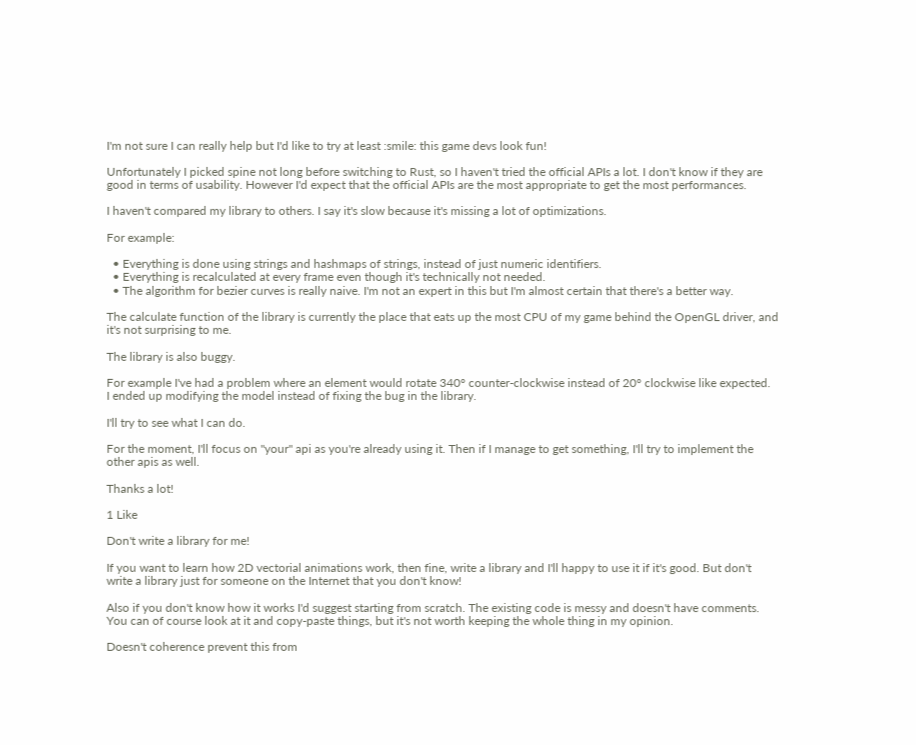I'm not sure I can really help but I'd like to try at least :smile: this game devs look fun!

Unfortunately I picked spine not long before switching to Rust, so I haven't tried the official APIs a lot. I don't know if they are good in terms of usability. However I'd expect that the official APIs are the most appropriate to get the most performances.

I haven't compared my library to others. I say it's slow because it's missing a lot of optimizations.

For example:

  • Everything is done using strings and hashmaps of strings, instead of just numeric identifiers.
  • Everything is recalculated at every frame even though it's technically not needed.
  • The algorithm for bezier curves is really naive. I'm not an expert in this but I'm almost certain that there's a better way.

The calculate function of the library is currently the place that eats up the most CPU of my game behind the OpenGL driver, and it's not surprising to me.

The library is also buggy.

For example I've had a problem where an element would rotate 340° counter-clockwise instead of 20° clockwise like expected.
I ended up modifying the model instead of fixing the bug in the library.

I'll try to see what I can do.

For the moment, I'll focus on "your" api as you're already using it. Then if I manage to get something, I'll try to implement the other apis as well.

Thanks a lot!

1 Like

Don't write a library for me!

If you want to learn how 2D vectorial animations work, then fine, write a library and I'll happy to use it if it's good. But don't write a library just for someone on the Internet that you don't know!

Also if you don't know how it works I'd suggest starting from scratch. The existing code is messy and doesn't have comments. You can of course look at it and copy-paste things, but it's not worth keeping the whole thing in my opinion.

Doesn't coherence prevent this from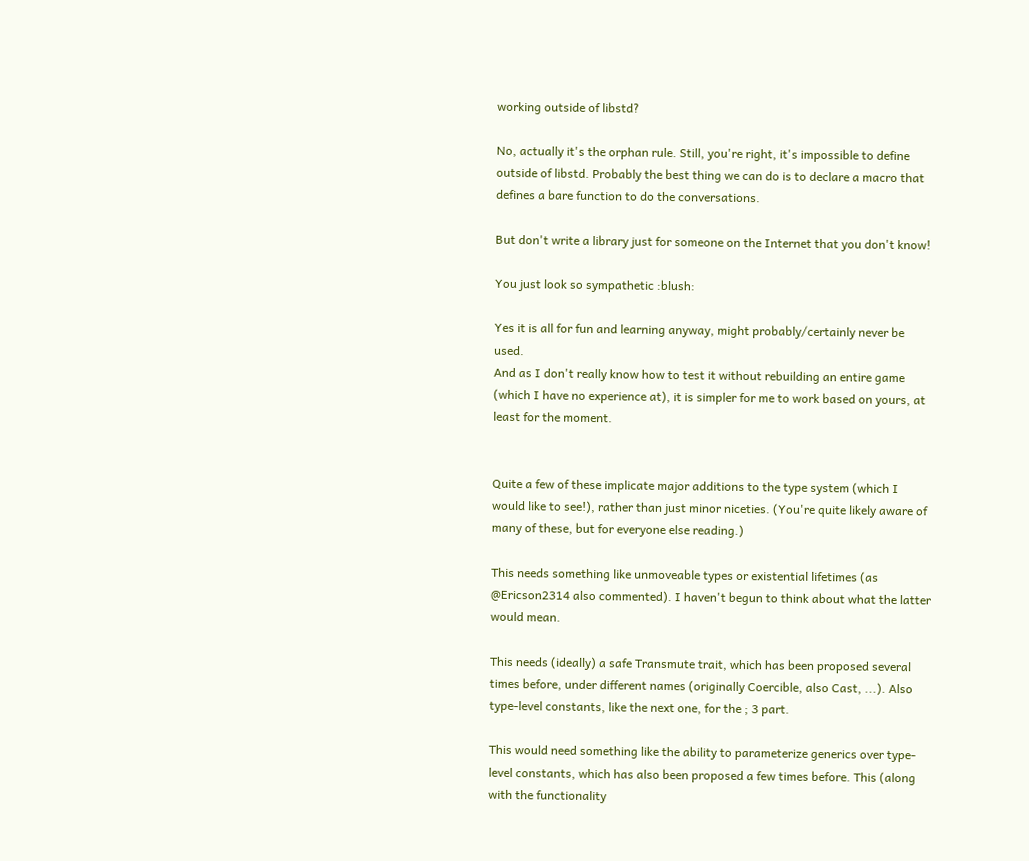working outside of libstd?

No, actually it's the orphan rule. Still, you're right, it's impossible to define outside of libstd. Probably the best thing we can do is to declare a macro that defines a bare function to do the conversations.

But don't write a library just for someone on the Internet that you don't know!

You just look so sympathetic :blush:

Yes it is all for fun and learning anyway, might probably/certainly never be used.
And as I don't really know how to test it without rebuilding an entire game (which I have no experience at), it is simpler for me to work based on yours, at least for the moment.


Quite a few of these implicate major additions to the type system (which I would like to see!), rather than just minor niceties. (You're quite likely aware of many of these, but for everyone else reading.)

This needs something like unmoveable types or existential lifetimes (as @Ericson2314 also commented). I haven't begun to think about what the latter would mean.

This needs (ideally) a safe Transmute trait, which has been proposed several times before, under different names (originally Coercible, also Cast, ...). Also type-level constants, like the next one, for the ; 3 part.

This would need something like the ability to parameterize generics over type-level constants, which has also been proposed a few times before. This (along with the functionality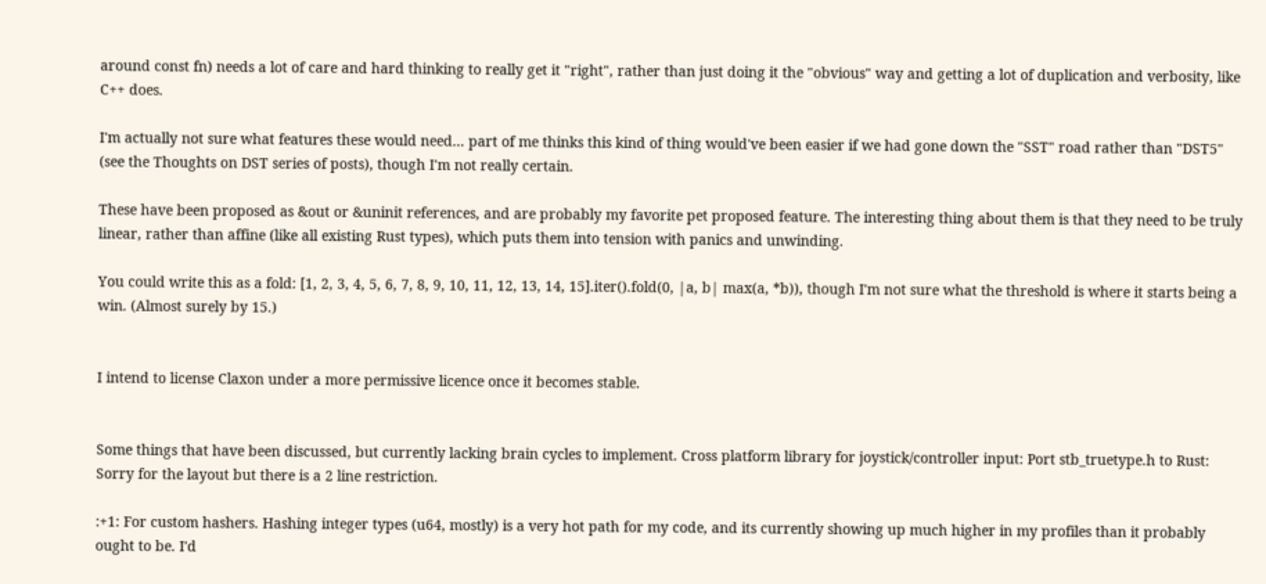around const fn) needs a lot of care and hard thinking to really get it "right", rather than just doing it the "obvious" way and getting a lot of duplication and verbosity, like C++ does.

I'm actually not sure what features these would need... part of me thinks this kind of thing would've been easier if we had gone down the "SST" road rather than "DST5" (see the Thoughts on DST series of posts), though I'm not really certain.

These have been proposed as &out or &uninit references, and are probably my favorite pet proposed feature. The interesting thing about them is that they need to be truly linear, rather than affine (like all existing Rust types), which puts them into tension with panics and unwinding.

You could write this as a fold: [1, 2, 3, 4, 5, 6, 7, 8, 9, 10, 11, 12, 13, 14, 15].iter().fold(0, |a, b| max(a, *b)), though I'm not sure what the threshold is where it starts being a win. (Almost surely by 15.)


I intend to license Claxon under a more permissive licence once it becomes stable.


Some things that have been discussed, but currently lacking brain cycles to implement. Cross platform library for joystick/controller input: Port stb_truetype.h to Rust: Sorry for the layout but there is a 2 line restriction.

:+1: For custom hashers. Hashing integer types (u64, mostly) is a very hot path for my code, and its currently showing up much higher in my profiles than it probably ought to be. I'd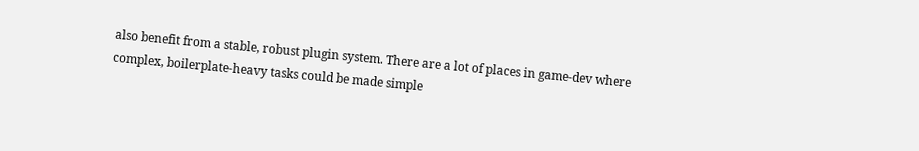also benefit from a stable, robust plugin system. There are a lot of places in game-dev where complex, boilerplate-heavy tasks could be made simple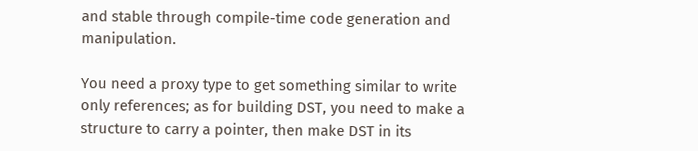and stable through compile-time code generation and manipulation.

You need a proxy type to get something similar to write only references; as for building DST, you need to make a structure to carry a pointer, then make DST in its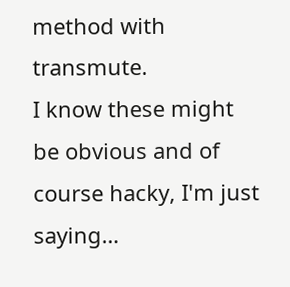method with transmute.
I know these might be obvious and of course hacky, I'm just saying…